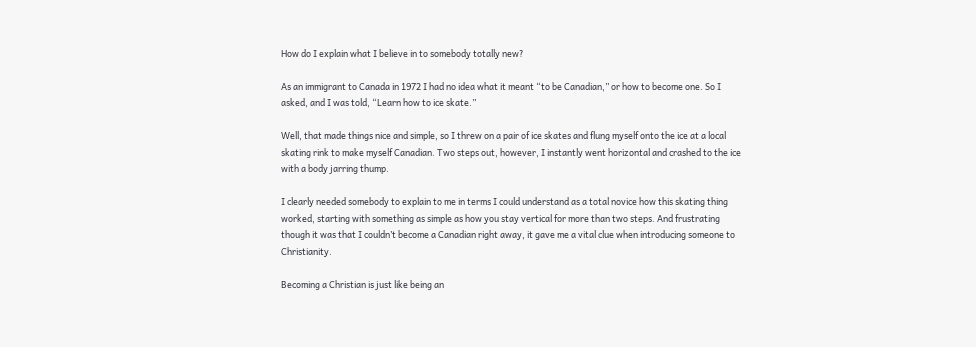How do I explain what I believe in to somebody totally new?

As an immigrant to Canada in 1972 I had no idea what it meant “to be Canadian,” or how to become one. So I asked, and I was told, “Learn how to ice skate.”

Well, that made things nice and simple, so I threw on a pair of ice skates and flung myself onto the ice at a local skating rink to make myself Canadian. Two steps out, however, I instantly went horizontal and crashed to the ice with a body jarring thump.

I clearly needed somebody to explain to me in terms I could understand as a total novice how this skating thing worked, starting with something as simple as how you stay vertical for more than two steps. And frustrating though it was that I couldn’t become a Canadian right away, it gave me a vital clue when introducing someone to Christianity.

Becoming a Christian is just like being an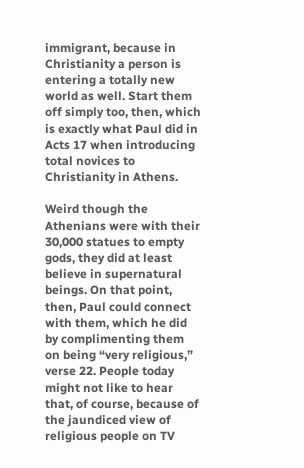immigrant, because in Christianity a person is entering a totally new world as well. Start them off simply too, then, which is exactly what Paul did in Acts 17 when introducing total novices to Christianity in Athens.

Weird though the Athenians were with their 30,000 statues to empty gods, they did at least believe in supernatural beings. On that point, then, Paul could connect with them, which he did by complimenting them on being “very religious,” verse 22. People today might not like to hear that, of course, because of the jaundiced view of religious people on TV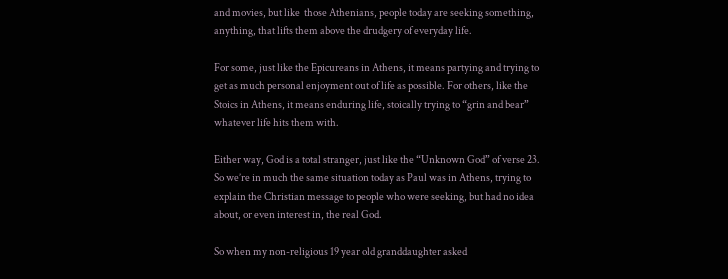and movies, but like  those Athenians, people today are seeking something, anything, that lifts them above the drudgery of everyday life.

For some, just like the Epicureans in Athens, it means partying and trying to get as much personal enjoyment out of life as possible. For others, like the Stoics in Athens, it means enduring life, stoically trying to “grin and bear” whatever life hits them with.

Either way, God is a total stranger, just like the “Unknown God” of verse 23. So we’re in much the same situation today as Paul was in Athens, trying to explain the Christian message to people who were seeking, but had no idea about, or even interest in, the real God.

So when my non-religious 19 year old granddaughter asked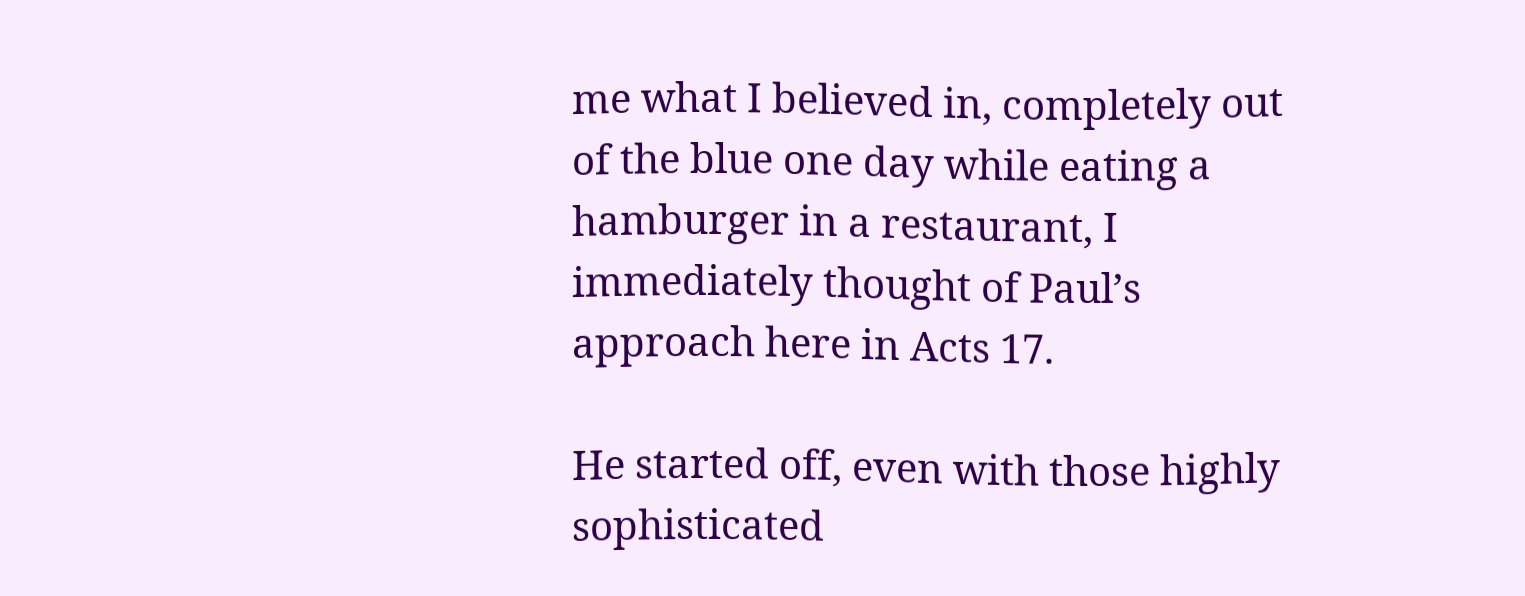me what I believed in, completely out of the blue one day while eating a hamburger in a restaurant, I immediately thought of Paul’s approach here in Acts 17.

He started off, even with those highly sophisticated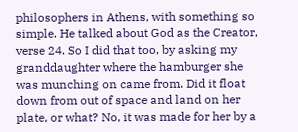philosophers in Athens, with something so simple. He talked about God as the Creator, verse 24. So I did that too, by asking my granddaughter where the hamburger she was munching on came from. Did it float down from out of space and land on her plate, or what? No, it was made for her by a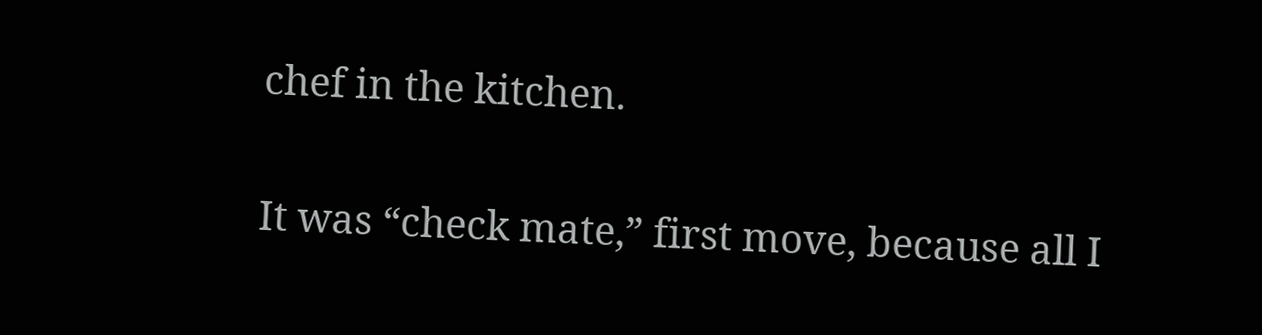chef in the kitchen.

It was “check mate,” first move, because all I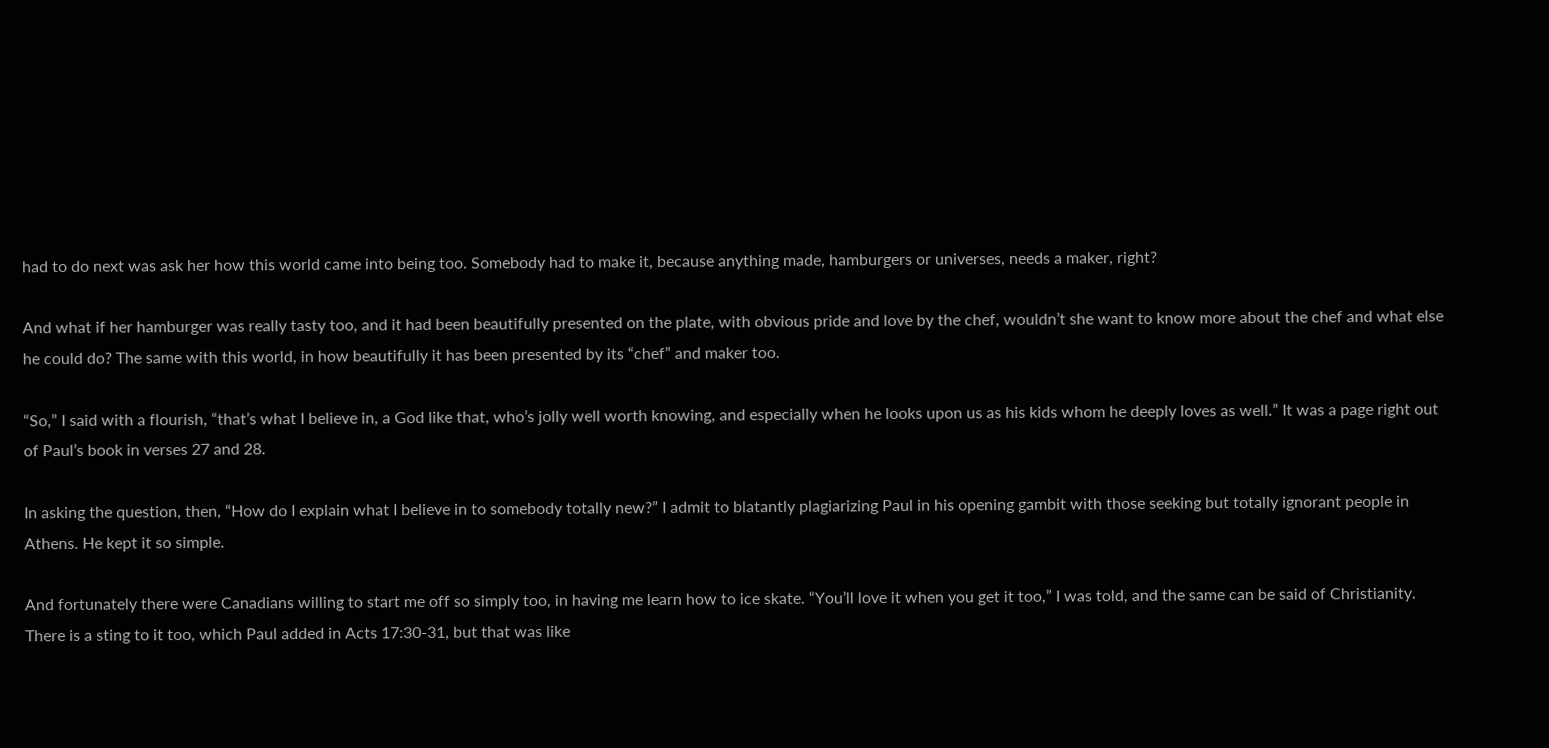had to do next was ask her how this world came into being too. Somebody had to make it, because anything made, hamburgers or universes, needs a maker, right?

And what if her hamburger was really tasty too, and it had been beautifully presented on the plate, with obvious pride and love by the chef, wouldn’t she want to know more about the chef and what else he could do? The same with this world, in how beautifully it has been presented by its “chef” and maker too.

“So,” I said with a flourish, “that’s what I believe in, a God like that, who’s jolly well worth knowing, and especially when he looks upon us as his kids whom he deeply loves as well.” It was a page right out of Paul’s book in verses 27 and 28.

In asking the question, then, “How do I explain what I believe in to somebody totally new?” I admit to blatantly plagiarizing Paul in his opening gambit with those seeking but totally ignorant people in Athens. He kept it so simple.

And fortunately there were Canadians willing to start me off so simply too, in having me learn how to ice skate. “You’ll love it when you get it too,” I was told, and the same can be said of Christianity. There is a sting to it too, which Paul added in Acts 17:30-31, but that was like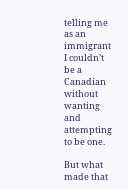telling me as an immigrant I couldn’t be a Canadian without wanting and attempting to be one.

But what made that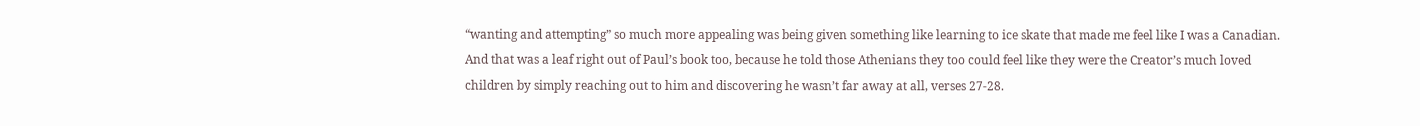“wanting and attempting” so much more appealing was being given something like learning to ice skate that made me feel like I was a Canadian. And that was a leaf right out of Paul’s book too, because he told those Athenians they too could feel like they were the Creator’s much loved children by simply reaching out to him and discovering he wasn’t far away at all, verses 27-28.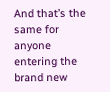And that’s the same for anyone entering the brand new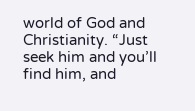world of God and Christianity. “Just seek him and you’ll find him, and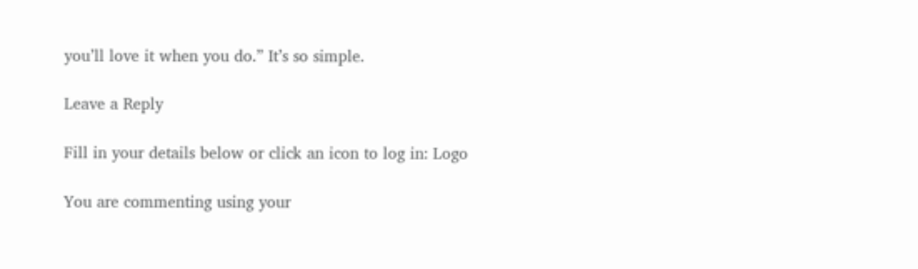you’ll love it when you do.” It’s so simple.

Leave a Reply

Fill in your details below or click an icon to log in: Logo

You are commenting using your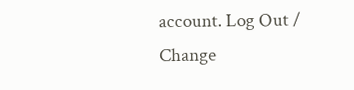account. Log Out /  Change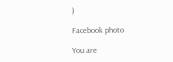)

Facebook photo

You are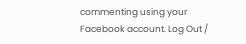commenting using your Facebook account. Log Out /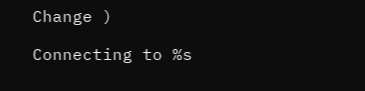Change )

Connecting to %s